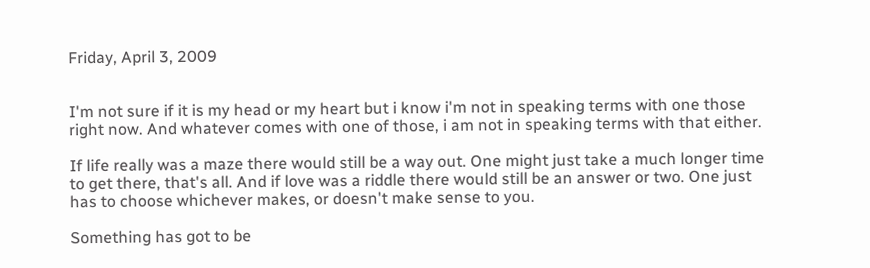Friday, April 3, 2009


I'm not sure if it is my head or my heart but i know i'm not in speaking terms with one those right now. And whatever comes with one of those, i am not in speaking terms with that either.

If life really was a maze there would still be a way out. One might just take a much longer time to get there, that's all. And if love was a riddle there would still be an answer or two. One just has to choose whichever makes, or doesn't make sense to you.

Something has got to be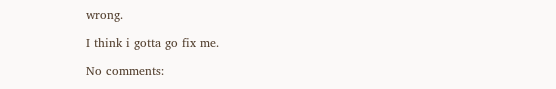wrong.

I think i gotta go fix me.

No comments: